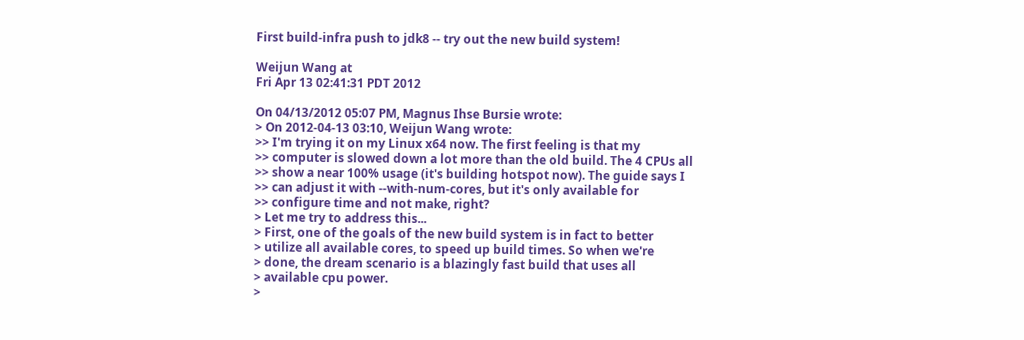First build-infra push to jdk8 -- try out the new build system!

Weijun Wang at
Fri Apr 13 02:41:31 PDT 2012

On 04/13/2012 05:07 PM, Magnus Ihse Bursie wrote:
> On 2012-04-13 03:10, Weijun Wang wrote:
>> I'm trying it on my Linux x64 now. The first feeling is that my
>> computer is slowed down a lot more than the old build. The 4 CPUs all
>> show a near 100% usage (it's building hotspot now). The guide says I
>> can adjust it with --with-num-cores, but it's only available for
>> configure time and not make, right?
> Let me try to address this...
> First, one of the goals of the new build system is in fact to better
> utilize all available cores, to speed up build times. So when we're
> done, the dream scenario is a blazingly fast build that uses all
> available cpu power.
>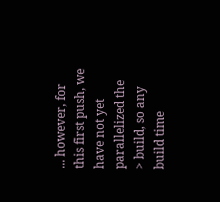... however, for this first push, we have not yet parallelized the
> build, so any build time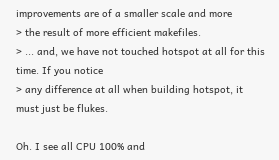improvements are of a smaller scale and more
> the result of more efficient makefiles.
> ... and, we have not touched hotspot at all for this time. If you notice
> any difference at all when building hotspot, it must just be flukes.

Oh. I see all CPU 100% and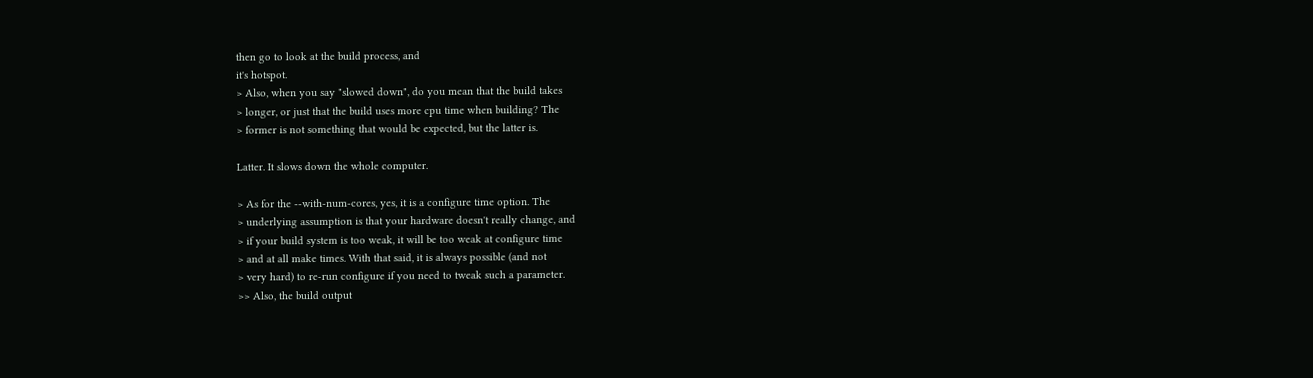then go to look at the build process, and
it's hotspot.
> Also, when you say "slowed down", do you mean that the build takes
> longer, or just that the build uses more cpu time when building? The
> former is not something that would be expected, but the latter is.

Latter. It slows down the whole computer.

> As for the --with-num-cores, yes, it is a configure time option. The
> underlying assumption is that your hardware doesn't really change, and
> if your build system is too weak, it will be too weak at configure time
> and at all make times. With that said, it is always possible (and not
> very hard) to re-run configure if you need to tweak such a parameter.
>> Also, the build output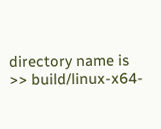directory name is
>> build/linux-x64-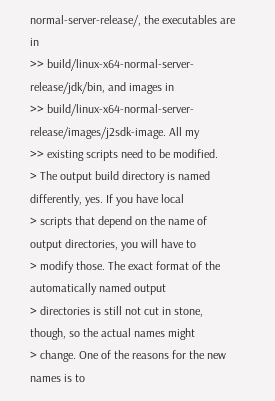normal-server-release/, the executables are in
>> build/linux-x64-normal-server-release/jdk/bin, and images in
>> build/linux-x64-normal-server-release/images/j2sdk-image. All my
>> existing scripts need to be modified.
> The output build directory is named differently, yes. If you have local
> scripts that depend on the name of output directories, you will have to
> modify those. The exact format of the automatically named output
> directories is still not cut in stone, though, so the actual names might
> change. One of the reasons for the new names is to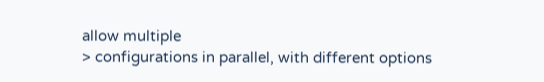allow multiple
> configurations in parallel, with different options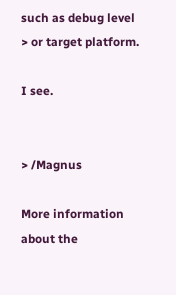such as debug level
> or target platform.

I see.


> /Magnus

More information about the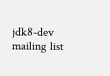jdk8-dev mailing list